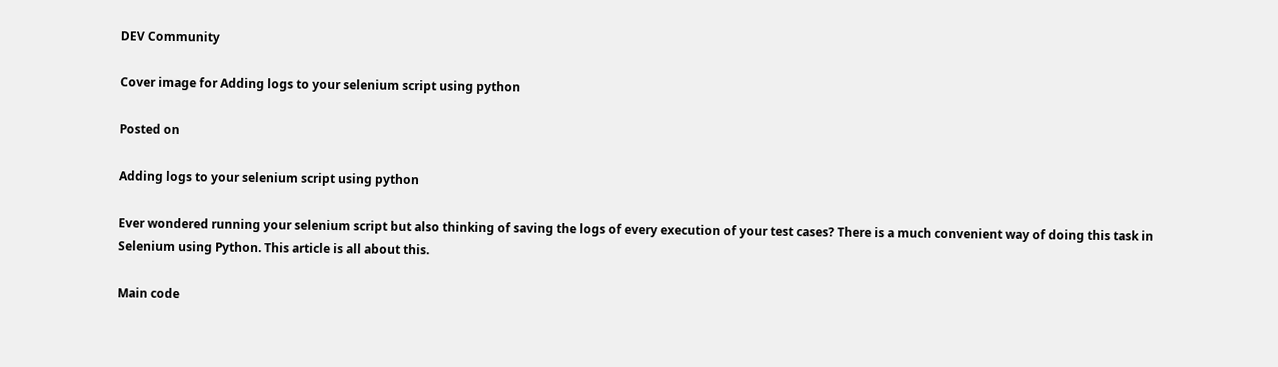DEV Community

Cover image for Adding logs to your selenium script using python

Posted on

Adding logs to your selenium script using python

Ever wondered running your selenium script but also thinking of saving the logs of every execution of your test cases? There is a much convenient way of doing this task in Selenium using Python. This article is all about this.

Main code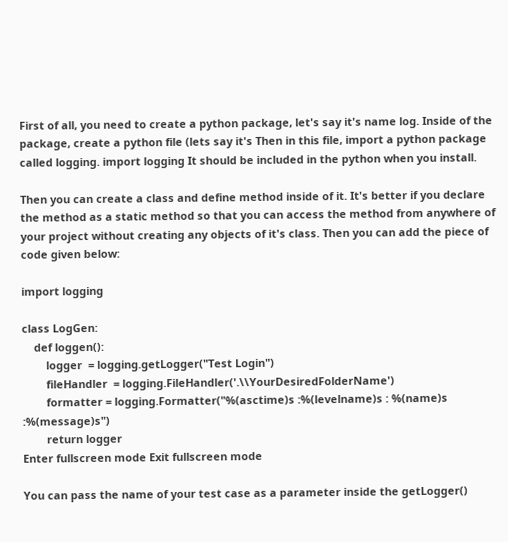First of all, you need to create a python package, let's say it's name log. Inside of the package, create a python file (lets say it's Then in this file, import a python package called logging. import logging It should be included in the python when you install.

Then you can create a class and define method inside of it. It's better if you declare the method as a static method so that you can access the method from anywhere of your project without creating any objects of it's class. Then you can add the piece of code given below:

import logging

class LogGen:
    def loggen():
        logger  = logging.getLogger("Test Login")
        fileHandler  = logging.FileHandler('.\\YourDesiredFolderName')
        formatter = logging.Formatter("%(asctime)s :%(levelname)s : %(name)s :%(message)s")
        return logger
Enter fullscreen mode Exit fullscreen mode

You can pass the name of your test case as a parameter inside the getLogger()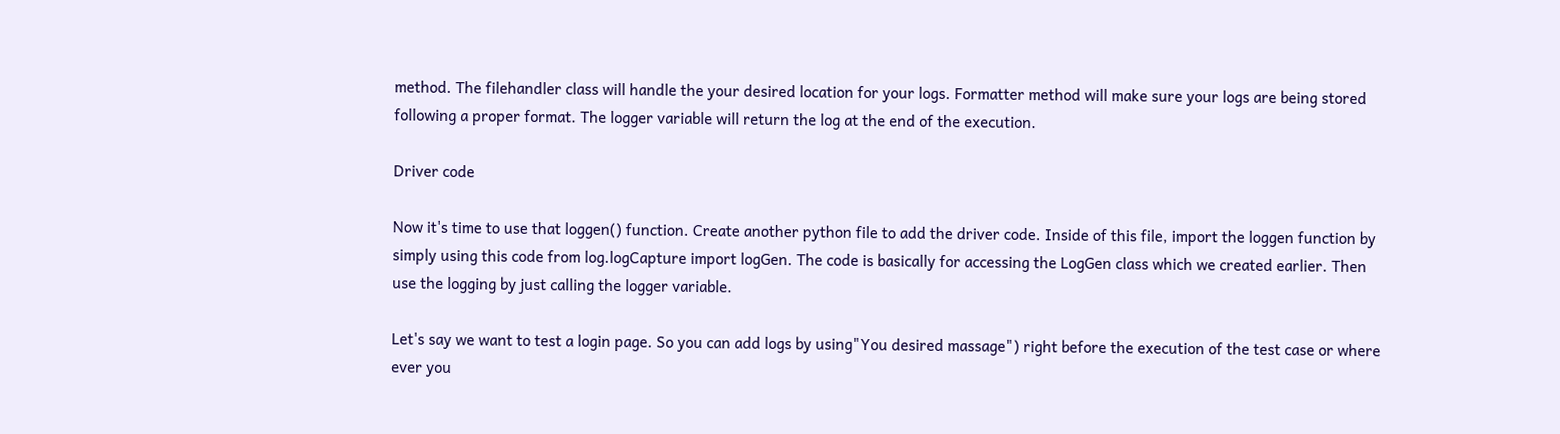method. The filehandler class will handle the your desired location for your logs. Formatter method will make sure your logs are being stored following a proper format. The logger variable will return the log at the end of the execution.

Driver code

Now it's time to use that loggen() function. Create another python file to add the driver code. Inside of this file, import the loggen function by simply using this code from log.logCapture import logGen. The code is basically for accessing the LogGen class which we created earlier. Then use the logging by just calling the logger variable.

Let's say we want to test a login page. So you can add logs by using"You desired massage") right before the execution of the test case or where ever you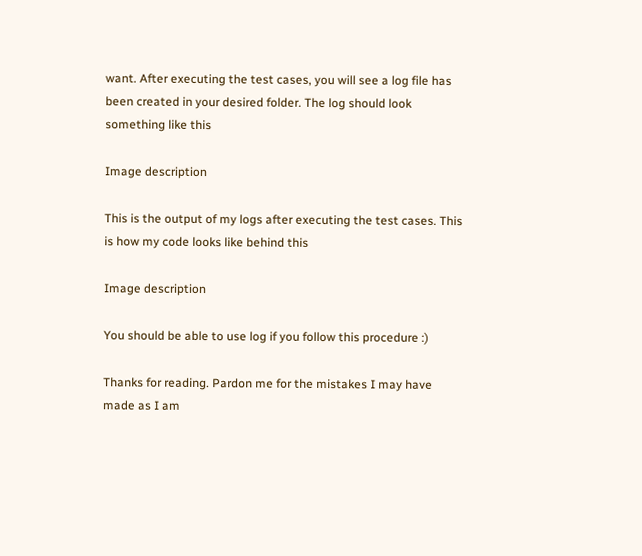want. After executing the test cases, you will see a log file has been created in your desired folder. The log should look something like this

Image description

This is the output of my logs after executing the test cases. This is how my code looks like behind this

Image description

You should be able to use log if you follow this procedure :)

Thanks for reading. Pardon me for the mistakes I may have made as I am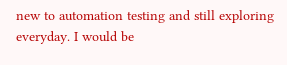new to automation testing and still exploring everyday. I would be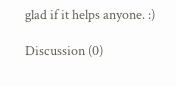glad if it helps anyone. :)

Discussion (0)